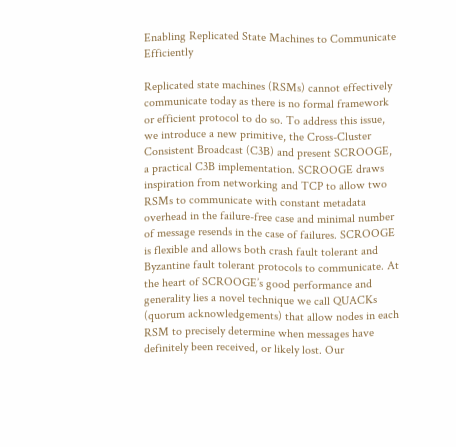Enabling Replicated State Machines to Communicate Efficiently

Replicated state machines (RSMs) cannot effectively communicate today as there is no formal framework or efficient protocol to do so. To address this issue, we introduce a new primitive, the Cross-Cluster Consistent Broadcast (C3B) and present SCROOGE, a practical C3B implementation. SCROOGE draws inspiration from networking and TCP to allow two RSMs to communicate with constant metadata overhead in the failure-free case and minimal number of message resends in the case of failures. SCROOGE is flexible and allows both crash fault tolerant and Byzantine fault tolerant protocols to communicate. At the heart of SCROOGE’s good performance and generality lies a novel technique we call QUACKs (quorum acknowledgements) that allow nodes in each RSM to precisely determine when messages have definitely been received, or likely lost. Our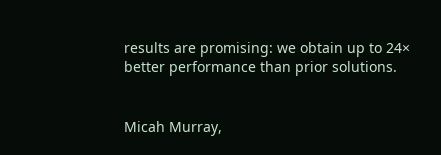results are promising: we obtain up to 24× better performance than prior solutions.


Micah Murray,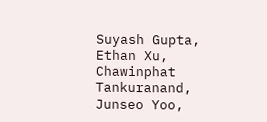Suyash Gupta, Ethan Xu, Chawinphat Tankuranand, Junseo Yoo,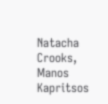Natacha Crooks, Manos Kapritsos